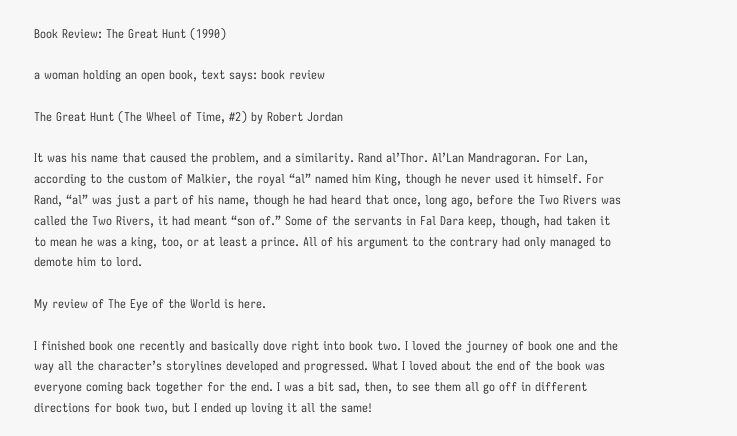Book Review: The Great Hunt (1990)

a woman holding an open book, text says: book review

The Great Hunt (The Wheel of Time, #2) by Robert Jordan

It was his name that caused the problem, and a similarity. Rand al’Thor. Al’Lan Mandragoran. For Lan, according to the custom of Malkier, the royal “al” named him King, though he never used it himself. For Rand, “al” was just a part of his name, though he had heard that once, long ago, before the Two Rivers was called the Two Rivers, it had meant “son of.” Some of the servants in Fal Dara keep, though, had taken it to mean he was a king, too, or at least a prince. All of his argument to the contrary had only managed to demote him to lord.

My review of The Eye of the World is here.

I finished book one recently and basically dove right into book two. I loved the journey of book one and the way all the character’s storylines developed and progressed. What I loved about the end of the book was everyone coming back together for the end. I was a bit sad, then, to see them all go off in different directions for book two, but I ended up loving it all the same!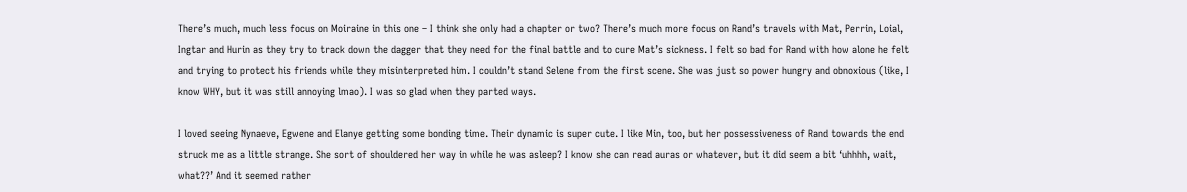There’s much, much less focus on Moiraine in this one – I think she only had a chapter or two? There’s much more focus on Rand’s travels with Mat, Perrin, Loial, Ingtar and Hurin as they try to track down the dagger that they need for the final battle and to cure Mat’s sickness. I felt so bad for Rand with how alone he felt and trying to protect his friends while they misinterpreted him. I couldn’t stand Selene from the first scene. She was just so power hungry and obnoxious (like, I know WHY, but it was still annoying lmao). I was so glad when they parted ways.

I loved seeing Nynaeve, Egwene and Elanye getting some bonding time. Their dynamic is super cute. I like Min, too, but her possessiveness of Rand towards the end struck me as a little strange. She sort of shouldered her way in while he was asleep? I know she can read auras or whatever, but it did seem a bit ‘uhhhh, wait, what??’ And it seemed rather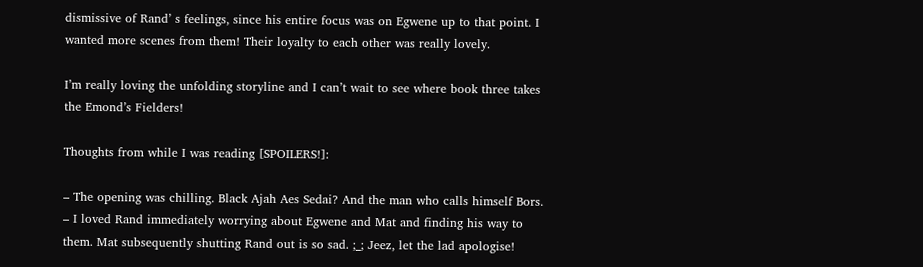dismissive of Rand’ s feelings, since his entire focus was on Egwene up to that point. I wanted more scenes from them! Their loyalty to each other was really lovely.

I’m really loving the unfolding storyline and I can’t wait to see where book three takes the Emond’s Fielders!

Thoughts from while I was reading [SPOILERS!]:

– The opening was chilling. Black Ajah Aes Sedai? And the man who calls himself Bors.
– I loved Rand immediately worrying about Egwene and Mat and finding his way to them. Mat subsequently shutting Rand out is so sad. ;_; Jeez, let the lad apologise!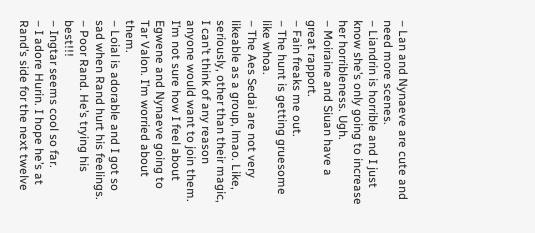– Lan and Nynaeve are cute and need more scenes.
– Liandrin is horrible and I just know she’s only going to increase her horribleness. Ugh.
– Moiraine and Siuan have a great rapport.
– Fain freaks me out.
– The hunt is getting gruesome like whoa.
– The Aes Sedai are not very likeable as a group, lmao. Like, seriously, other than their magic, I can’t think of any reason anyone would want to join them. I’m not sure how I feel about Egwene and Nynaeve going to Tar Valon. I’m worried about them.
– Loial is adorable and I got so sad when Rand hurt his feelings.
– Poor Rand. He’s trying his best!!!
– Ingtar seems cool so far.
– I adore Hurin. I hope he’s at Rand’s side for the next twelve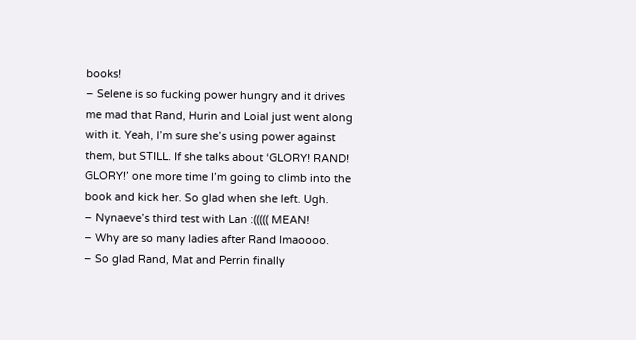books!
– Selene is so fucking power hungry and it drives me mad that Rand, Hurin and Loial just went along with it. Yeah, I’m sure she’s using power against them, but STILL. If she talks about ‘GLORY! RAND! GLORY!’ one more time I’m going to climb into the book and kick her. So glad when she left. Ugh.
– Nynaeve’s third test with Lan :((((( MEAN!
– Why are so many ladies after Rand lmaoooo.
– So glad Rand, Mat and Perrin finally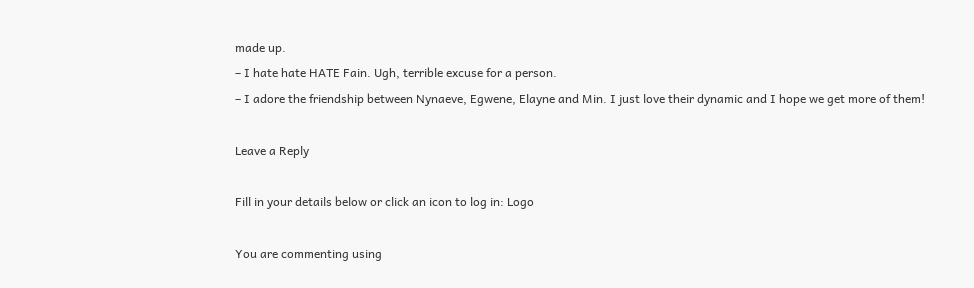made up.
– I hate hate HATE Fain. Ugh, terrible excuse for a person.
– I adore the friendship between Nynaeve, Egwene, Elayne and Min. I just love their dynamic and I hope we get more of them!

Leave a Reply

Fill in your details below or click an icon to log in: Logo

You are commenting using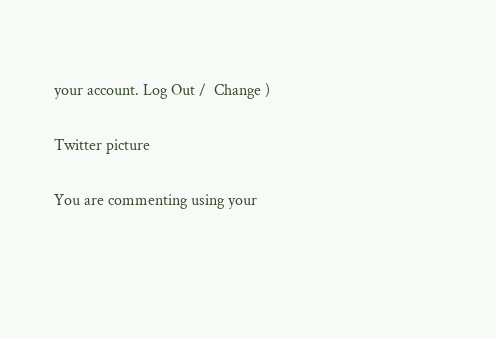your account. Log Out /  Change )

Twitter picture

You are commenting using your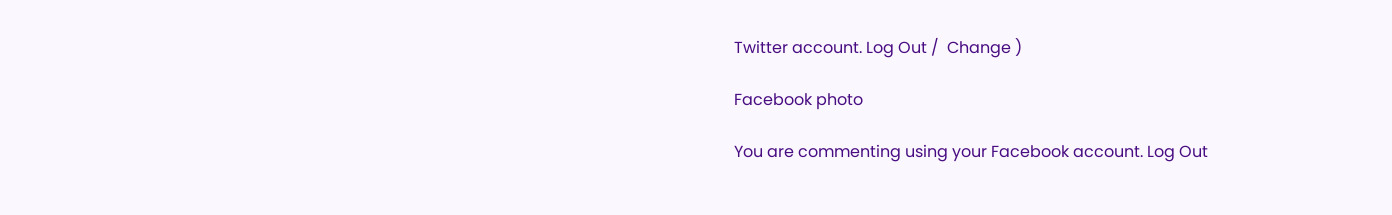Twitter account. Log Out /  Change )

Facebook photo

You are commenting using your Facebook account. Log Out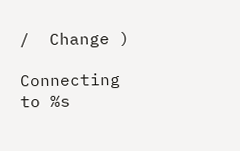/  Change )

Connecting to %s